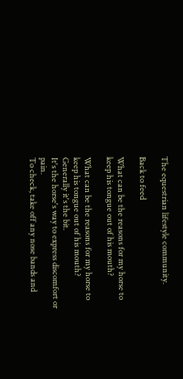The equestrian lifestyle community.

Back to feed

What can be the reasons for my horse to keep his tongue out of his mouth?

What can be the reasons for my horse to keep his tongue out of his mouth?
Generally it's the bit.
It's the horse's way to express discomfort or pain.
To check, take off any nose bands and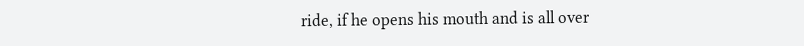ride, if he opens his mouth and is all over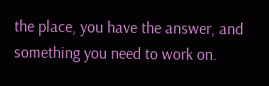the place, you have the answer, and something you need to work on.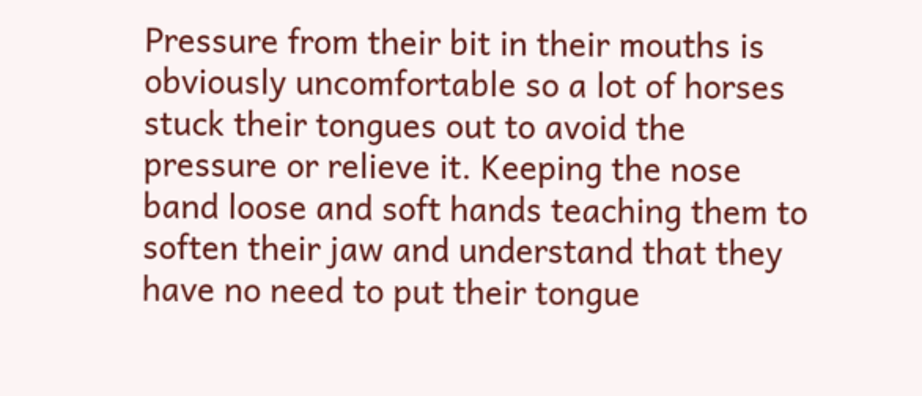Pressure from their bit in their mouths is obviously uncomfortable so a lot of horses stuck their tongues out to avoid the pressure or relieve it. Keeping the nose band loose and soft hands teaching them to soften their jaw and understand that they have no need to put their tongue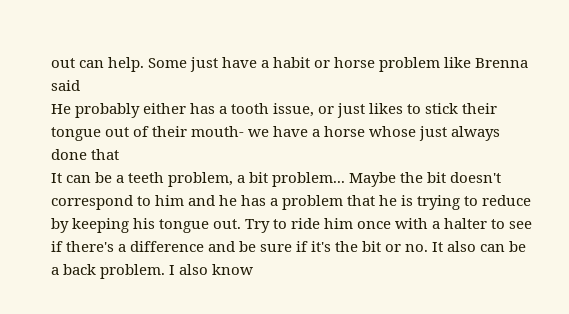out can help. Some just have a habit or horse problem like Brenna said
He probably either has a tooth issue, or just likes to stick their tongue out of their mouth- we have a horse whose just always done that
It can be a teeth problem, a bit problem... Maybe the bit doesn't correspond to him and he has a problem that he is trying to reduce by keeping his tongue out. Try to ride him once with a halter to see if there's a difference and be sure if it's the bit or no. It also can be a back problem. I also know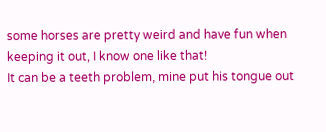some horses are pretty weird and have fun when keeping it out, I know one like that!
It can be a teeth problem, mine put his tongue out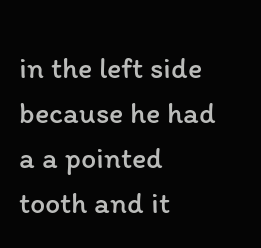in the left side because he had a a pointed tooth and it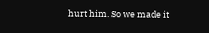hurt him. So we made it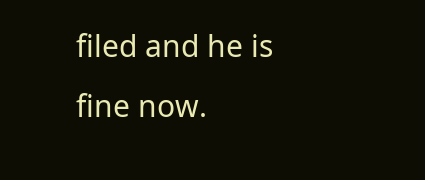filed and he is fine now.